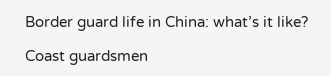Border guard life in China: what’s it like?

Coast guardsmen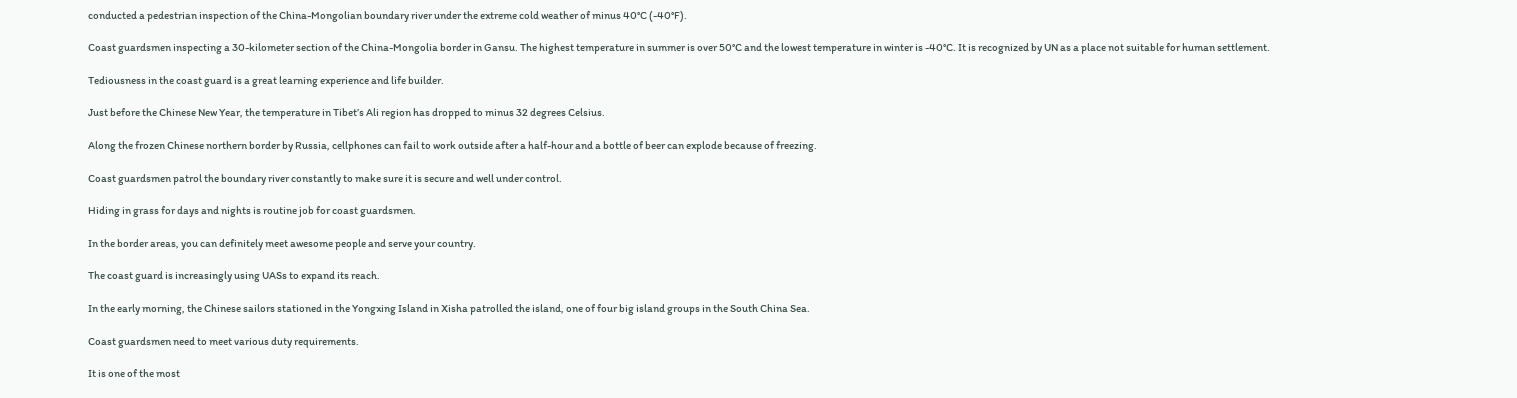conducted a pedestrian inspection of the China-Mongolian boundary river under the extreme cold weather of minus 40°C (-40°F).

Coast guardsmen inspecting a 30-kilometer section of the China-Mongolia border in Gansu. The highest temperature in summer is over 50°C and the lowest temperature in winter is -40°C. It is recognized by UN as a place not suitable for human settlement.

Tediousness in the coast guard is a great learning experience and life builder.

Just before the Chinese New Year, the temperature in Tibet’s Ali region has dropped to minus 32 degrees Celsius.

Along the frozen Chinese northern border by Russia, cellphones can fail to work outside after a half-hour and a bottle of beer can explode because of freezing.

Coast guardsmen patrol the boundary river constantly to make sure it is secure and well under control.

Hiding in grass for days and nights is routine job for coast guardsmen.

In the border areas, you can definitely meet awesome people and serve your country.

The coast guard is increasingly using UASs to expand its reach.

In the early morning, the Chinese sailors stationed in the Yongxing Island in Xisha patrolled the island, one of four big island groups in the South China Sea.

Coast guardsmen need to meet various duty requirements.

It is one of the most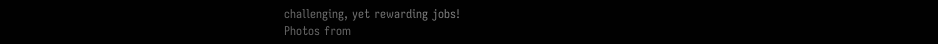challenging, yet rewarding jobs!
Photos from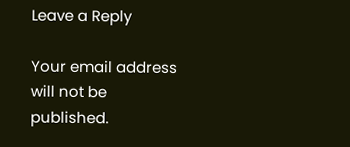Leave a Reply

Your email address will not be published.